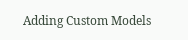Adding Custom Models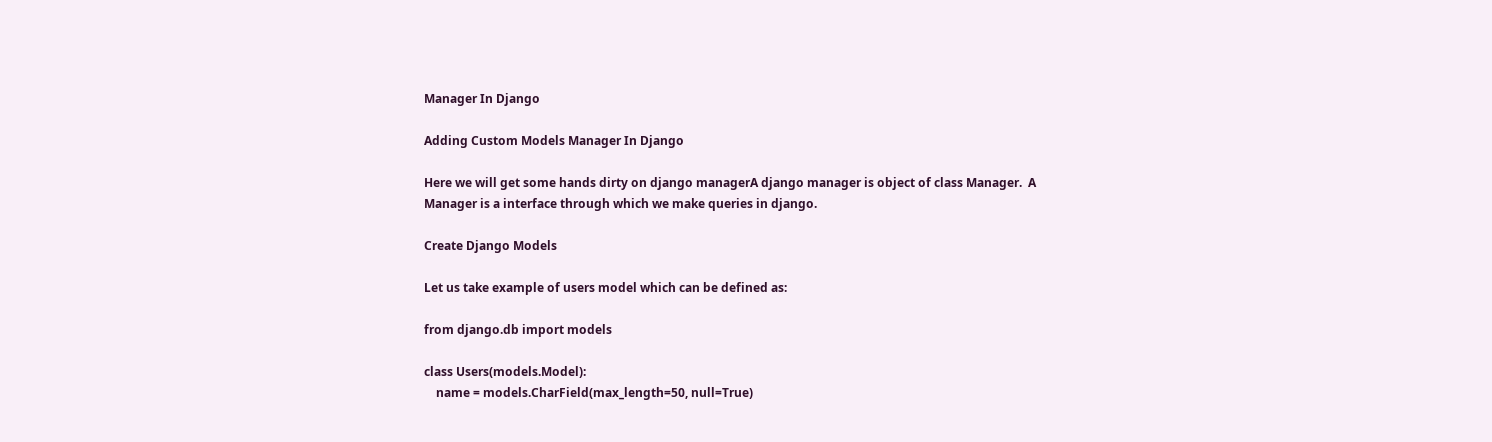Manager In Django

Adding Custom Models Manager In Django

Here we will get some hands dirty on django managerA django manager is object of class Manager.  A Manager is a interface through which we make queries in django.

Create Django Models

Let us take example of users model which can be defined as:

from django.db import models

class Users(models.Model):
    name = models.CharField(max_length=50, null=True)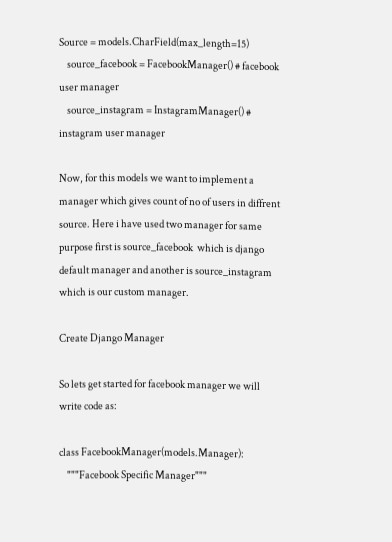Source = models.CharField(max_length=15)
    source_facebook = FacebookManager() # facebook user manager
    source_instagram = InstagramManager() # instagram user manager

Now, for this models we want to implement a manager which gives count of no of users in diffrent source. Here i have used two manager for same purpose first is source_facebook  which is django default manager and another is source_instagram  which is our custom manager.

Create Django Manager

So lets get started for facebook manager we will write code as:

class FacebookManager(models.Manager):
    """Facebook Specific Manager"""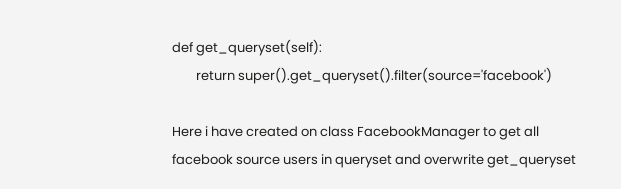def get_queryset(self):
        return super().get_queryset().filter(source='facebook')

Here i have created on class FacebookManager to get all facebook source users in queryset and overwrite get_queryset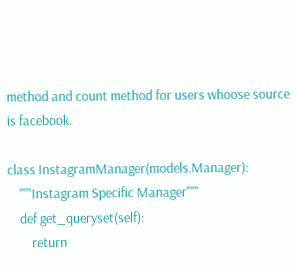method and count method for users whoose source is facebook.

class InstagramManager(models.Manager):
    """Instagram Specific Manager"""
    def get_queryset(self):
        return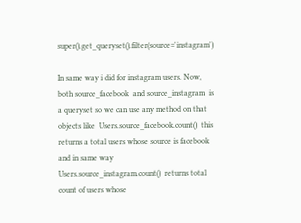super().get_queryset().filter(source='instagram')

In same way i did for instagram users. Now, both source_facebook  and source_instagram  is a queryset so we can use any method on that objects like  Users.source_facebook.count()  this returns a total users whose source is facebook and in same way Users.source_instagram.count()  returns total count of users whose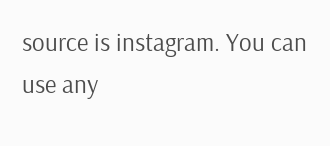source is instagram. You can use any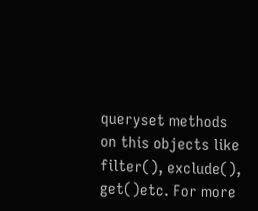queryset methods on this objects like filter(), exclude(), get()etc. For more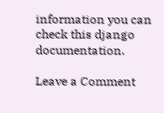information you can check this django documentation.

Leave a Comment